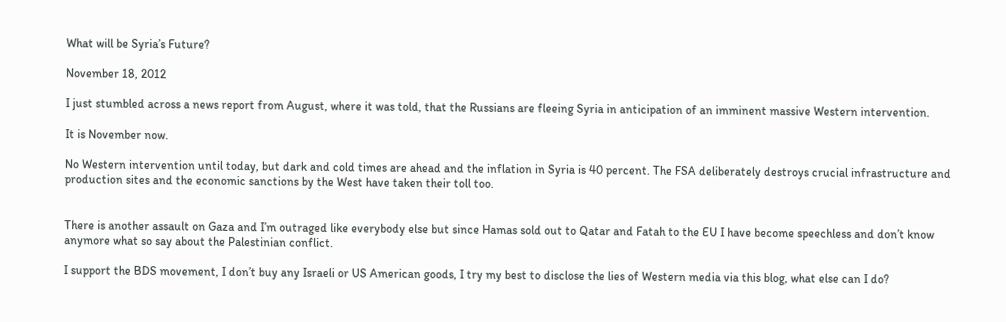What will be Syria’s Future?

November 18, 2012

I just stumbled across a news report from August, where it was told, that the Russians are fleeing Syria in anticipation of an imminent massive Western intervention.

It is November now.

No Western intervention until today, but dark and cold times are ahead and the inflation in Syria is 40 percent. The FSA deliberately destroys crucial infrastructure and production sites and the economic sanctions by the West have taken their toll too.


There is another assault on Gaza and I’m outraged like everybody else but since Hamas sold out to Qatar and Fatah to the EU I have become speechless and don’t know anymore what so say about the Palestinian conflict.

I support the BDS movement, I don’t buy any Israeli or US American goods, I try my best to disclose the lies of Western media via this blog, what else can I do?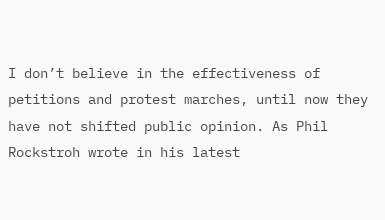I don’t believe in the effectiveness of petitions and protest marches, until now they have not shifted public opinion. As Phil Rockstroh wrote in his latest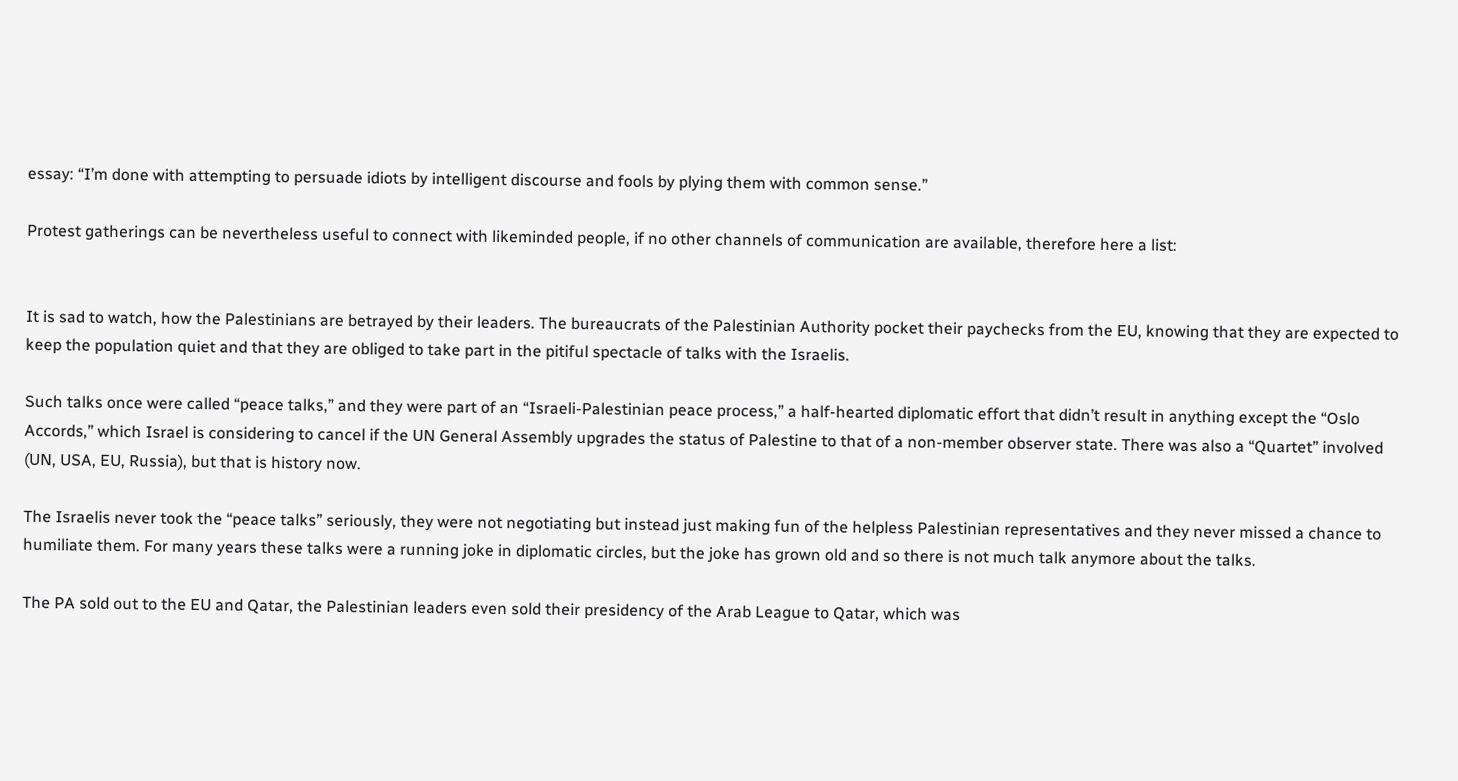essay: “I’m done with attempting to persuade idiots by intelligent discourse and fools by plying them with common sense.”

Protest gatherings can be nevertheless useful to connect with likeminded people, if no other channels of communication are available, therefore here a list:


It is sad to watch, how the Palestinians are betrayed by their leaders. The bureaucrats of the Palestinian Authority pocket their paychecks from the EU, knowing that they are expected to keep the population quiet and that they are obliged to take part in the pitiful spectacle of talks with the Israelis.

Such talks once were called “peace talks,” and they were part of an “Israeli-Palestinian peace process,” a half-hearted diplomatic effort that didn’t result in anything except the “Oslo Accords,” which Israel is considering to cancel if the UN General Assembly upgrades the status of Palestine to that of a non-member observer state. There was also a “Quartet” involved (UN, USA, EU, Russia), but that is history now.

The Israelis never took the “peace talks” seriously, they were not negotiating but instead just making fun of the helpless Palestinian representatives and they never missed a chance to humiliate them. For many years these talks were a running joke in diplomatic circles, but the joke has grown old and so there is not much talk anymore about the talks.

The PA sold out to the EU and Qatar, the Palestinian leaders even sold their presidency of the Arab League to Qatar, which was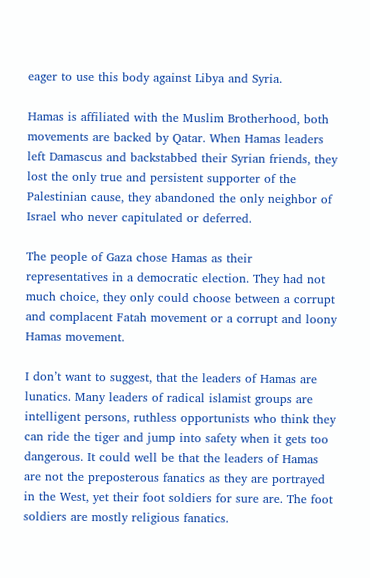eager to use this body against Libya and Syria.

Hamas is affiliated with the Muslim Brotherhood, both movements are backed by Qatar. When Hamas leaders left Damascus and backstabbed their Syrian friends, they lost the only true and persistent supporter of the Palestinian cause, they abandoned the only neighbor of Israel who never capitulated or deferred.

The people of Gaza chose Hamas as their representatives in a democratic election. They had not much choice, they only could choose between a corrupt and complacent Fatah movement or a corrupt and loony Hamas movement.

I don’t want to suggest, that the leaders of Hamas are lunatics. Many leaders of radical islamist groups are intelligent persons, ruthless opportunists who think they can ride the tiger and jump into safety when it gets too dangerous. It could well be that the leaders of Hamas are not the preposterous fanatics as they are portrayed in the West, yet their foot soldiers for sure are. The foot soldiers are mostly religious fanatics.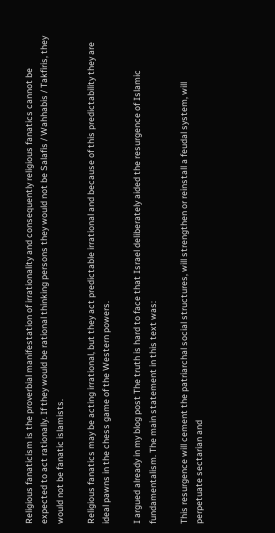Religious fanaticism is the proverbial manifestation of irrationality and consequently religious fanatics cannot be expected to act rationally. If they would be rational thinking persons they would not be Salafis / Wahhabis / Takfiris, they would not be fanatic islamists.

Religious fanatics may be acting irrational, but they act predictable irrational and because of this predictability they are ideal pawns in the chess game of the Western powers.

I argued already in my blog post The truth is hard to face that Israel deliberately aided the resurgence of Islamic fundamentalism. The main statement in this text was:

This resurgence will cement the patriarchal social structures, will strengthen or reinstall a feudal system, will perpetuate sectarian and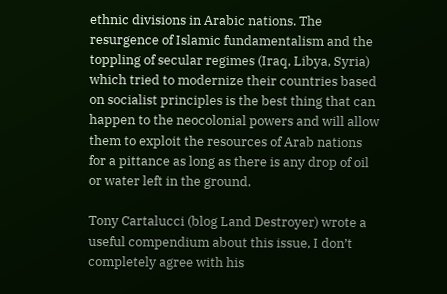ethnic divisions in Arabic nations. The resurgence of Islamic fundamentalism and the toppling of secular regimes (Iraq, Libya, Syria) which tried to modernize their countries based on socialist principles is the best thing that can happen to the neocolonial powers and will allow them to exploit the resources of Arab nations for a pittance as long as there is any drop of oil or water left in the ground.

Tony Cartalucci (blog Land Destroyer) wrote a useful compendium about this issue, I don’t completely agree with his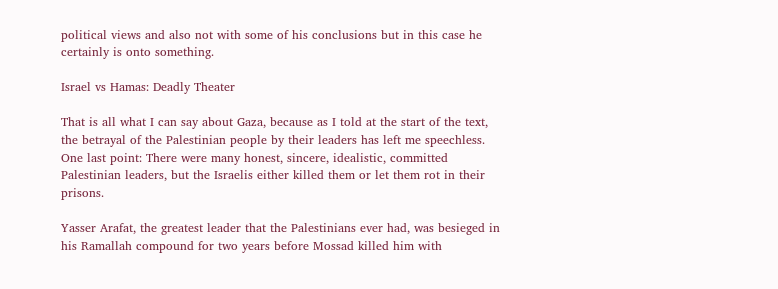political views and also not with some of his conclusions but in this case he certainly is onto something.

Israel vs Hamas: Deadly Theater

That is all what I can say about Gaza, because as I told at the start of the text, the betrayal of the Palestinian people by their leaders has left me speechless. One last point: There were many honest, sincere, idealistic, committed Palestinian leaders, but the Israelis either killed them or let them rot in their prisons.

Yasser Arafat, the greatest leader that the Palestinians ever had, was besieged in his Ramallah compound for two years before Mossad killed him with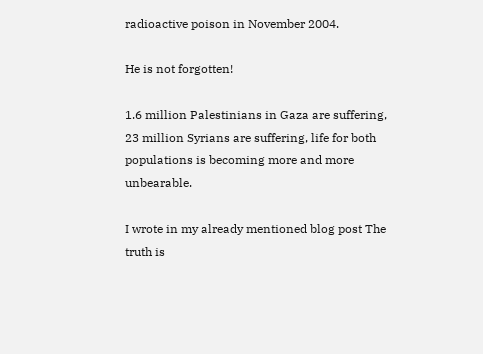radioactive poison in November 2004.

He is not forgotten!

1.6 million Palestinians in Gaza are suffering, 23 million Syrians are suffering, life for both populations is becoming more and more unbearable.

I wrote in my already mentioned blog post The truth is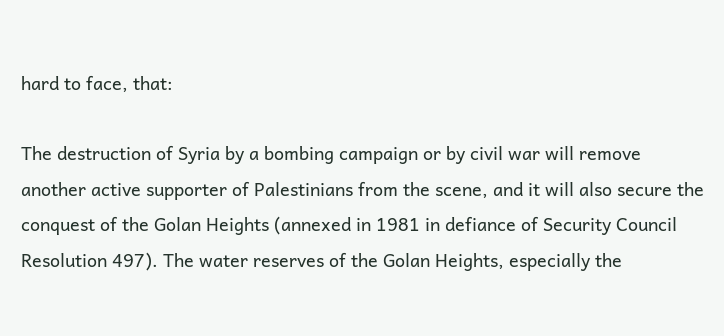hard to face, that:

The destruction of Syria by a bombing campaign or by civil war will remove another active supporter of Palestinians from the scene, and it will also secure the conquest of the Golan Heights (annexed in 1981 in defiance of Security Council Resolution 497). The water reserves of the Golan Heights, especially the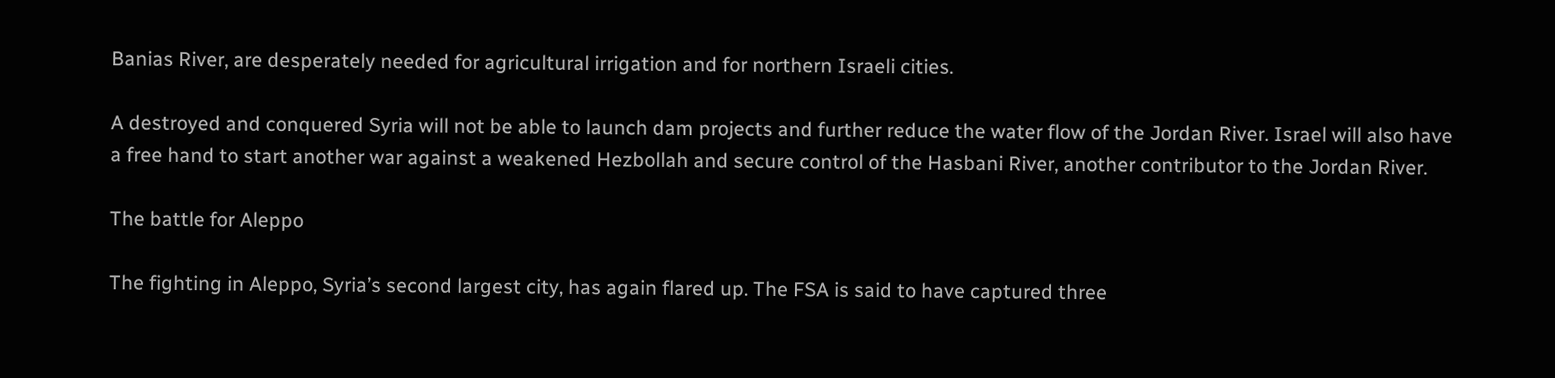Banias River, are desperately needed for agricultural irrigation and for northern Israeli cities.

A destroyed and conquered Syria will not be able to launch dam projects and further reduce the water flow of the Jordan River. Israel will also have a free hand to start another war against a weakened Hezbollah and secure control of the Hasbani River, another contributor to the Jordan River.

The battle for Aleppo

The fighting in Aleppo, Syria’s second largest city, has again flared up. The FSA is said to have captured three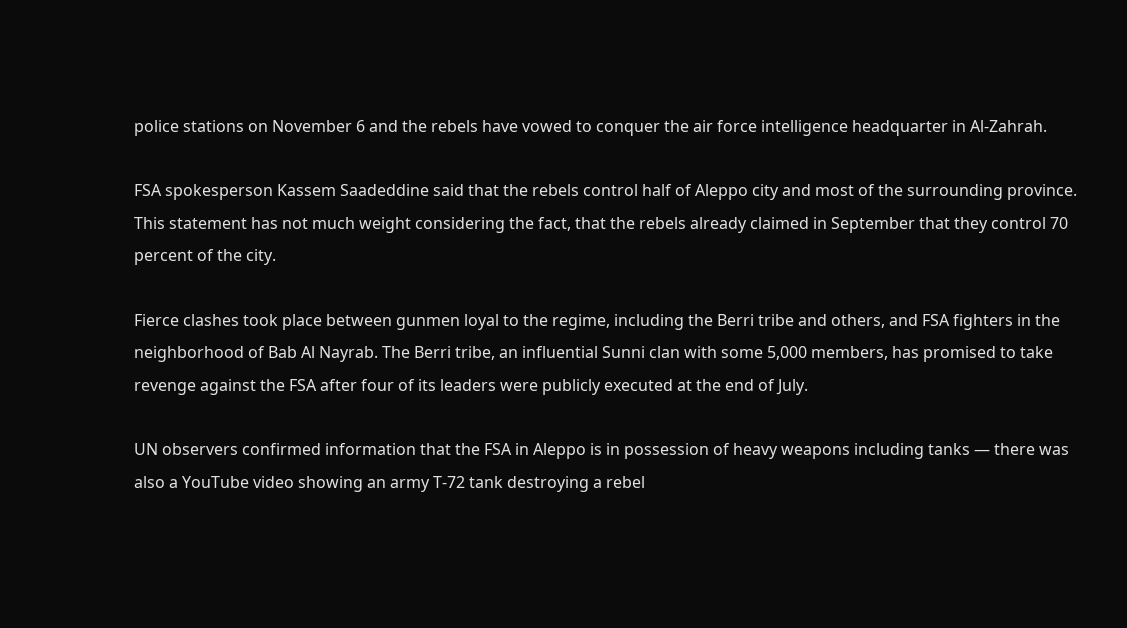police stations on November 6 and the rebels have vowed to conquer the air force intelligence headquarter in Al-Zahrah.

FSA spokesperson Kassem Saadeddine said that the rebels control half of Aleppo city and most of the surrounding province. This statement has not much weight considering the fact, that the rebels already claimed in September that they control 70 percent of the city.

Fierce clashes took place between gunmen loyal to the regime, including the Berri tribe and others, and FSA fighters in the neighborhood of Bab Al Nayrab. The Berri tribe, an influential Sunni clan with some 5,000 members, has promised to take revenge against the FSA after four of its leaders were publicly executed at the end of July.

UN observers confirmed information that the FSA in Aleppo is in possession of heavy weapons including tanks — there was also a YouTube video showing an army T-72 tank destroying a rebel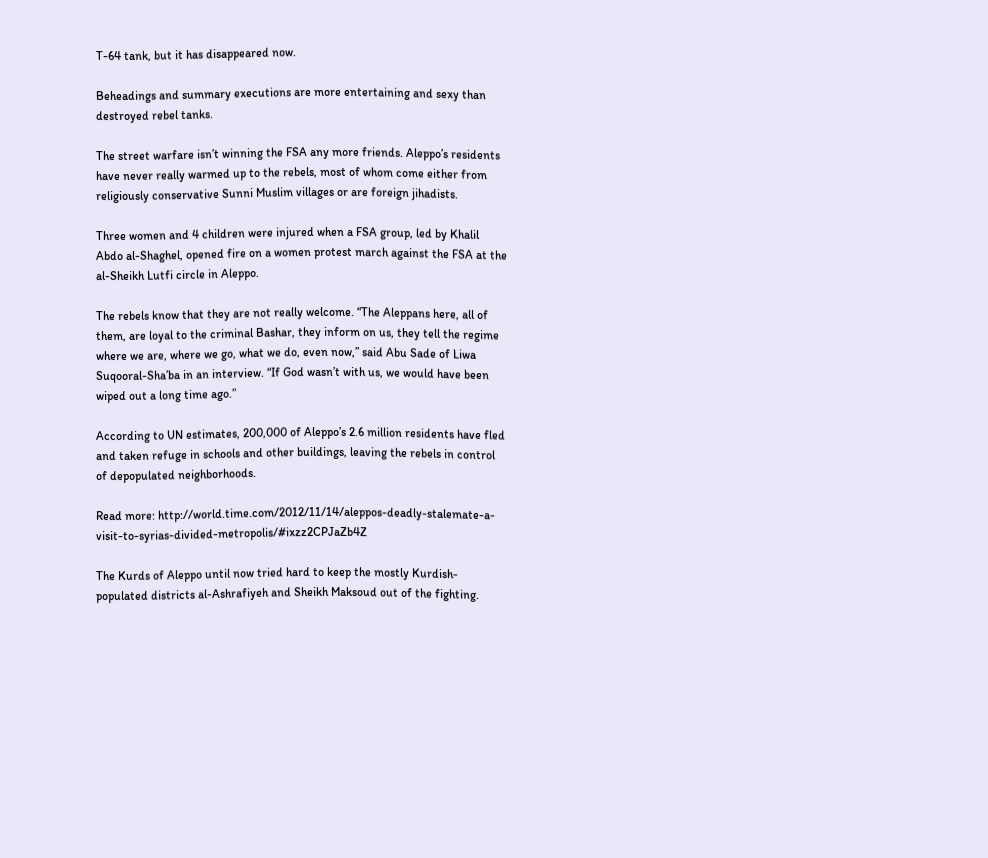T-64 tank, but it has disappeared now.

Beheadings and summary executions are more entertaining and sexy than destroyed rebel tanks.

The street warfare isn’t winning the FSA any more friends. Aleppo’s residents have never really warmed up to the rebels, most of whom come either from religiously conservative Sunni Muslim villages or are foreign jihadists.

Three women and 4 children were injured when a FSA group, led by Khalil Abdo al-Shaghel, opened fire on a women protest march against the FSA at the al-Sheikh Lutfi circle in Aleppo.

The rebels know that they are not really welcome. “The Aleppans here, all of them, are loyal to the criminal Bashar, they inform on us, they tell the regime where we are, where we go, what we do, even now,” said Abu Sade of Liwa Suqooral-Sha’ba in an interview. “If God wasn’t with us, we would have been wiped out a long time ago.”

According to UN estimates, 200,000 of Aleppo’s 2.6 million residents have fled and taken refuge in schools and other buildings, leaving the rebels in control of depopulated neighborhoods.

Read more: http://world.time.com/2012/11/14/aleppos-deadly-stalemate-a-visit-to-syrias-divided-metropolis/#ixzz2CPJaZb4Z

The Kurds of Aleppo until now tried hard to keep the mostly Kurdish-populated districts al-Ashrafiyeh and Sheikh Maksoud out of the fighting.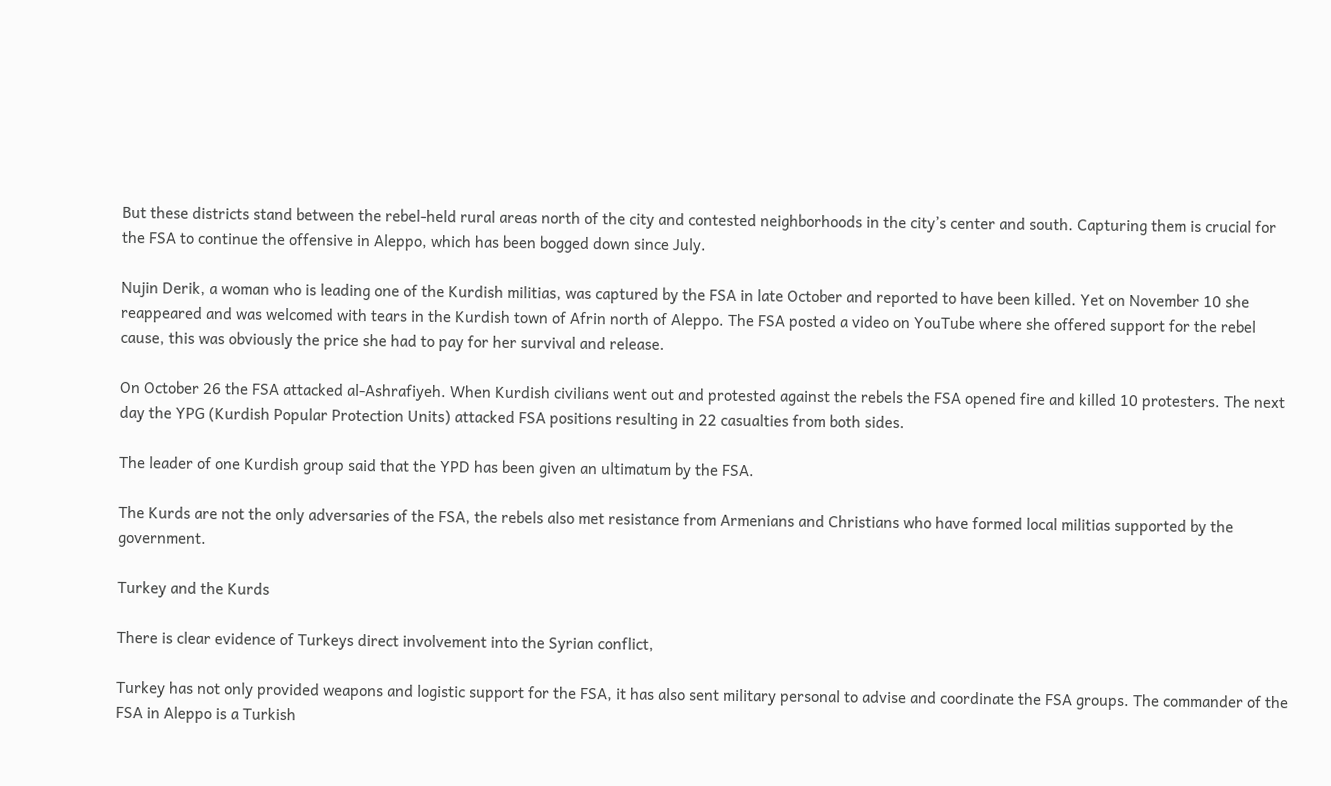But these districts stand between the rebel-held rural areas north of the city and contested neighborhoods in the city’s center and south. Capturing them is crucial for the FSA to continue the offensive in Aleppo, which has been bogged down since July.

Nujin Derik, a woman who is leading one of the Kurdish militias, was captured by the FSA in late October and reported to have been killed. Yet on November 10 she reappeared and was welcomed with tears in the Kurdish town of Afrin north of Aleppo. The FSA posted a video on YouTube where she offered support for the rebel cause, this was obviously the price she had to pay for her survival and release.

On October 26 the FSA attacked al-Ashrafiyeh. When Kurdish civilians went out and protested against the rebels the FSA opened fire and killed 10 protesters. The next day the YPG (Kurdish Popular Protection Units) attacked FSA positions resulting in 22 casualties from both sides.

The leader of one Kurdish group said that the YPD has been given an ultimatum by the FSA.

The Kurds are not the only adversaries of the FSA, the rebels also met resistance from Armenians and Christians who have formed local militias supported by the government.

Turkey and the Kurds

There is clear evidence of Turkeys direct involvement into the Syrian conflict,

Turkey has not only provided weapons and logistic support for the FSA, it has also sent military personal to advise and coordinate the FSA groups. The commander of the FSA in Aleppo is a Turkish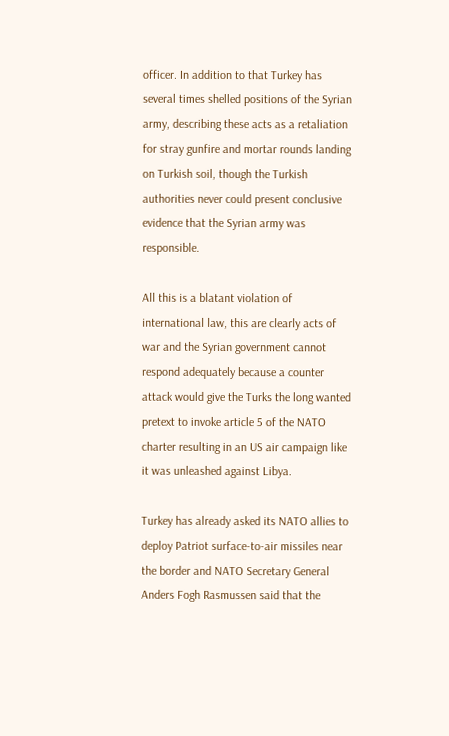officer. In addition to that Turkey has several times shelled positions of the Syrian army, describing these acts as a retaliation for stray gunfire and mortar rounds landing on Turkish soil, though the Turkish authorities never could present conclusive evidence that the Syrian army was responsible.

All this is a blatant violation of international law, this are clearly acts of war and the Syrian government cannot respond adequately because a counter attack would give the Turks the long wanted pretext to invoke article 5 of the NATO charter resulting in an US air campaign like it was unleashed against Libya.

Turkey has already asked its NATO allies to deploy Patriot surface-to-air missiles near the border and NATO Secretary General Anders Fogh Rasmussen said that the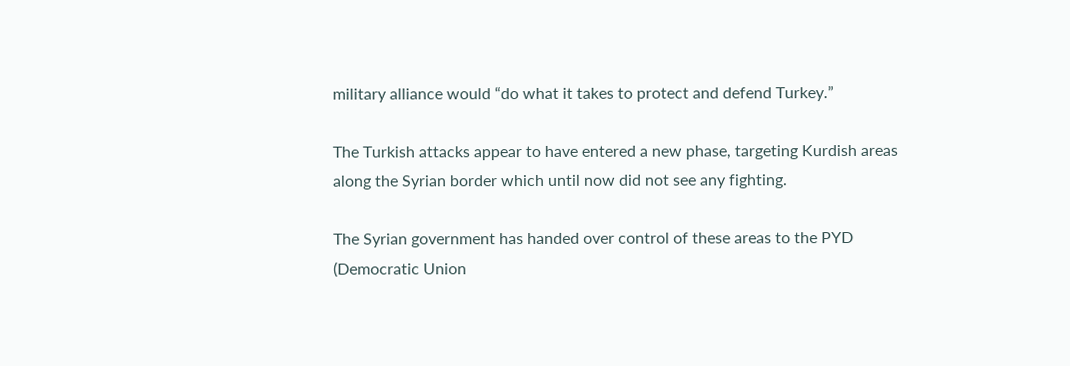military alliance would “do what it takes to protect and defend Turkey.”

The Turkish attacks appear to have entered a new phase, targeting Kurdish areas along the Syrian border which until now did not see any fighting.

The Syrian government has handed over control of these areas to the PYD (Democratic Union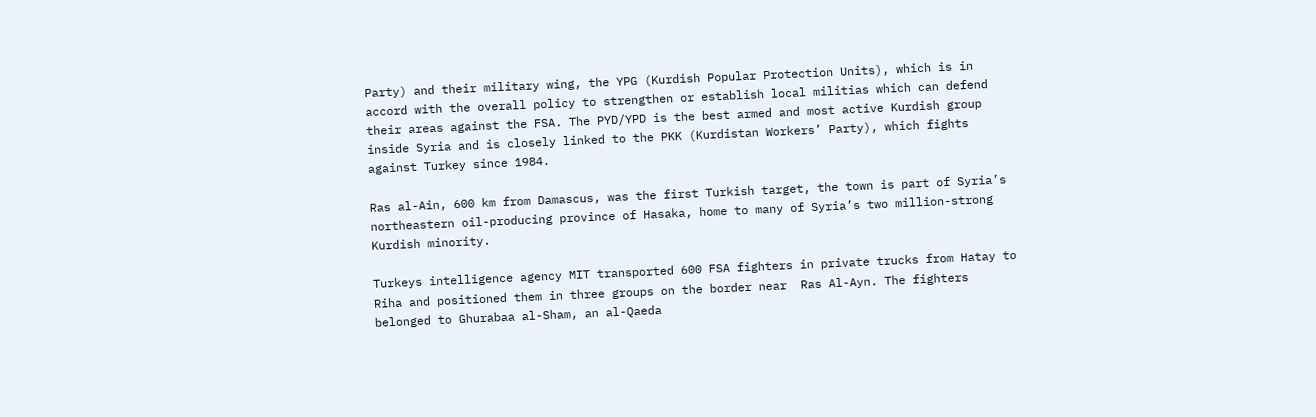Party) and their military wing, the YPG (Kurdish Popular Protection Units), which is in accord with the overall policy to strengthen or establish local militias which can defend their areas against the FSA. The PYD/YPD is the best armed and most active Kurdish group inside Syria and is closely linked to the PKK (Kurdistan Workers’ Party), which fights against Turkey since 1984.

Ras al-Ain, 600 km from Damascus, was the first Turkish target, the town is part of Syria’s northeastern oil-producing province of Hasaka, home to many of Syria’s two million-strong Kurdish minority.

Turkeys intelligence agency MIT transported 600 FSA fighters in private trucks from Hatay to Riha and positioned them in three groups on the border near  Ras Al-Ayn. The fighters belonged to Ghurabaa al-Sham, an al-Qaeda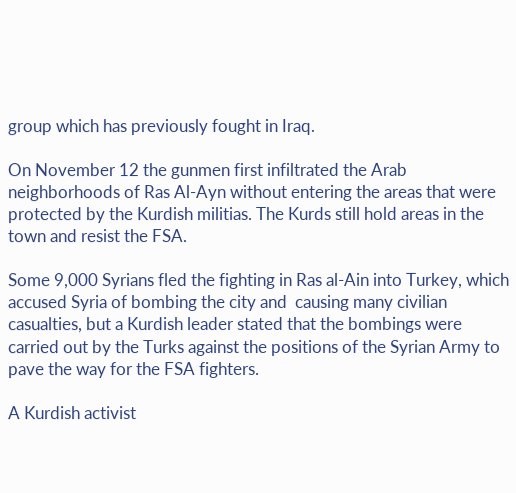group which has previously fought in Iraq.

On November 12 the gunmen first infiltrated the Arab neighborhoods of Ras Al-Ayn without entering the areas that were protected by the Kurdish militias. The Kurds still hold areas in the town and resist the FSA.

Some 9,000 Syrians fled the fighting in Ras al-Ain into Turkey, which accused Syria of bombing the city and  causing many civilian casualties, but a Kurdish leader stated that the bombings were carried out by the Turks against the positions of the Syrian Army to pave the way for the FSA fighters.

A Kurdish activist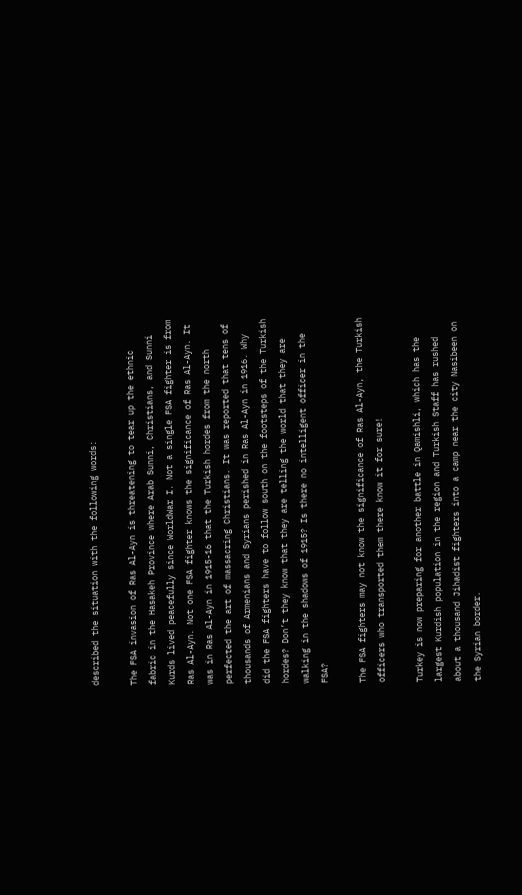described the situation with the following words:

The FSA invasion of Ras Al-Ayn is threatening to tear up the ethnic fabric in the Hasakeh Province where Arab Sunni, Christians, and Sunni Kurds lived peacefully since WorldWar I. Not a single FSA fighter is from Ras Al-Ayn. Not one FSA fighter knows the significance of Ras Al-Ayn. It was in Ras Al-Ayn in 1915-16 that the Turkish hordes from the north perfected the art of massacring Christians. It was reported that tens of thousands of Armenians and Syrians perished in Ras Al-Ayn in 1916. Why did the FSA fighters have to follow south on the footsteps of the Turkish hordes? Don’t they know that they are telling the world that they are walking in the shadows of 1915? Is there no intelligent officer in the FSA?

The FSA fighters may not know the significance of Ras Al-Ayn, the Turkish officers who transported them there know it for sure!

Turkey is now preparing for another battle in Qamishli, which has the largest Kurdish population in the region and Turkish Staff has rushed about a thousand Jihadist fighters into a camp near the city Nasibeen on the Syrian border.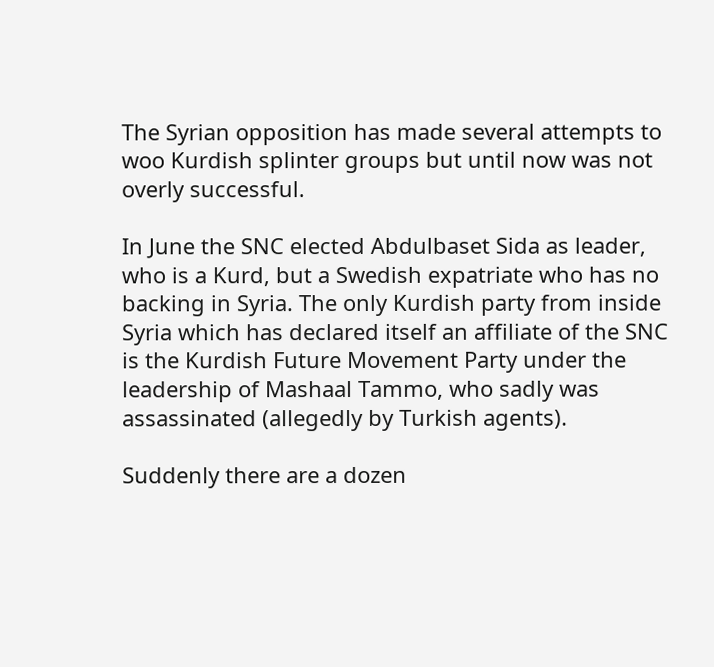The Syrian opposition has made several attempts to woo Kurdish splinter groups but until now was not overly successful.

In June the SNC elected Abdulbaset Sida as leader, who is a Kurd, but a Swedish expatriate who has no backing in Syria. The only Kurdish party from inside Syria which has declared itself an affiliate of the SNC is the Kurdish Future Movement Party under the leadership of Mashaal Tammo, who sadly was assassinated (allegedly by Turkish agents).

Suddenly there are a dozen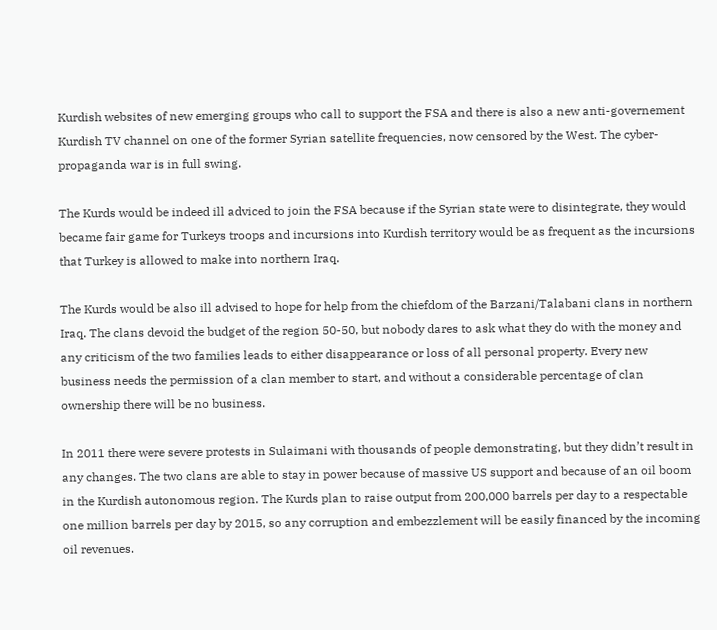Kurdish websites of new emerging groups who call to support the FSA and there is also a new anti-governement Kurdish TV channel on one of the former Syrian satellite frequencies, now censored by the West. The cyber-propaganda war is in full swing.

The Kurds would be indeed ill adviced to join the FSA because if the Syrian state were to disintegrate, they would became fair game for Turkeys troops and incursions into Kurdish territory would be as frequent as the incursions that Turkey is allowed to make into northern Iraq.

The Kurds would be also ill advised to hope for help from the chiefdom of the Barzani/Talabani clans in northern Iraq. The clans devoid the budget of the region 50-50, but nobody dares to ask what they do with the money and any criticism of the two families leads to either disappearance or loss of all personal property. Every new business needs the permission of a clan member to start, and without a considerable percentage of clan ownership there will be no business.

In 2011 there were severe protests in Sulaimani with thousands of people demonstrating, but they didn’t result in any changes. The two clans are able to stay in power because of massive US support and because of an oil boom in the Kurdish autonomous region. The Kurds plan to raise output from 200,000 barrels per day to a respectable one million barrels per day by 2015, so any corruption and embezzlement will be easily financed by the incoming oil revenues.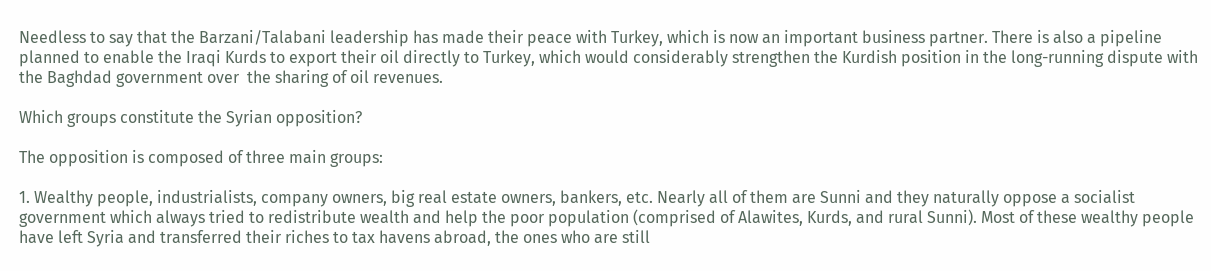Needless to say that the Barzani/Talabani leadership has made their peace with Turkey, which is now an important business partner. There is also a pipeline planned to enable the Iraqi Kurds to export their oil directly to Turkey, which would considerably strengthen the Kurdish position in the long-running dispute with the Baghdad government over  the sharing of oil revenues.

Which groups constitute the Syrian opposition?

The opposition is composed of three main groups:

1. Wealthy people, industrialists, company owners, big real estate owners, bankers, etc. Nearly all of them are Sunni and they naturally oppose a socialist government which always tried to redistribute wealth and help the poor population (comprised of Alawites, Kurds, and rural Sunni). Most of these wealthy people have left Syria and transferred their riches to tax havens abroad, the ones who are still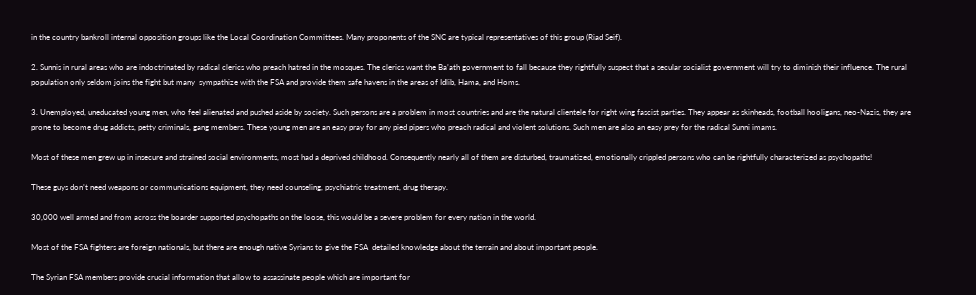in the country bankroll internal opposition groups like the Local Coordination Committees. Many proponents of the SNC are typical representatives of this group (Riad Seif).

2. Sunnis in rural areas who are indoctrinated by radical clerics who preach hatred in the mosques. The clerics want the Ba’ath government to fall because they rightfully suspect that a secular socialist government will try to diminish their influence. The rural population only seldom joins the fight but many  sympathize with the FSA and provide them safe havens in the areas of Idlib, Hama, and Homs.

3. Unemployed, uneducated young men, who feel alienated and pushed aside by society. Such persons are a problem in most countries and are the natural clientele for right wing fascist parties. They appear as skinheads, football hooligans, neo-Nazis, they are prone to become drug addicts, petty criminals, gang members. These young men are an easy pray for any pied pipers who preach radical and violent solutions. Such men are also an easy prey for the radical Sunni imams.

Most of these men grew up in insecure and strained social environments, most had a deprived childhood. Consequently nearly all of them are disturbed, traumatized, emotionally crippled persons who can be rightfully characterized as psychopaths!

These guys don’t need weapons or communications equipment, they need counseling, psychiatric treatment, drug therapy.

30,000 well armed and from across the boarder supported psychopaths on the loose, this would be a severe problem for every nation in the world.

Most of the FSA fighters are foreign nationals, but there are enough native Syrians to give the FSA  detailed knowledge about the terrain and about important people.

The Syrian FSA members provide crucial information that allow to assassinate people which are important for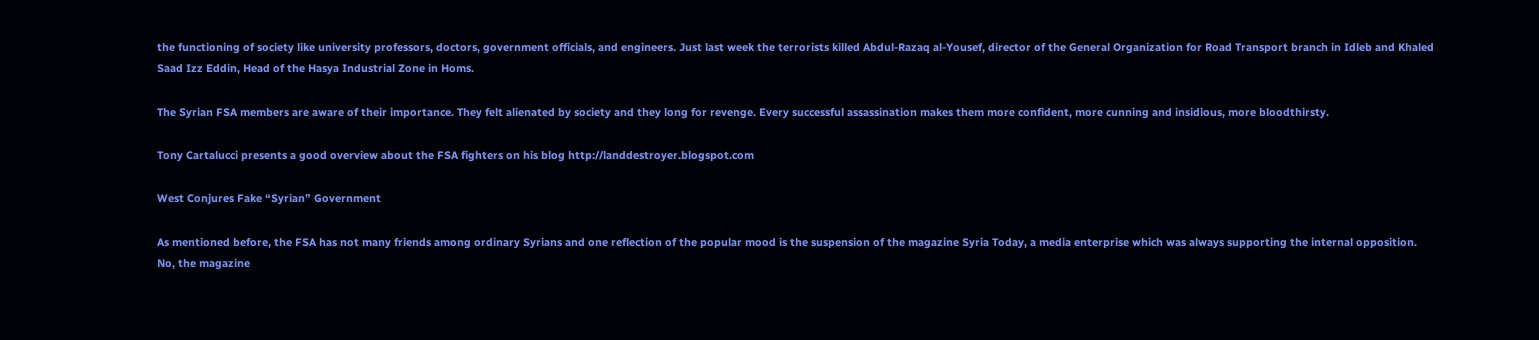the functioning of society like university professors, doctors, government officials, and engineers. Just last week the terrorists killed Abdul-Razaq al-Yousef, director of the General Organization for Road Transport branch in Idleb and Khaled Saad Izz Eddin, Head of the Hasya Industrial Zone in Homs.

The Syrian FSA members are aware of their importance. They felt alienated by society and they long for revenge. Every successful assassination makes them more confident, more cunning and insidious, more bloodthirsty.

Tony Cartalucci presents a good overview about the FSA fighters on his blog http://landdestroyer.blogspot.com

West Conjures Fake “Syrian” Government

As mentioned before, the FSA has not many friends among ordinary Syrians and one reflection of the popular mood is the suspension of the magazine Syria Today, a media enterprise which was always supporting the internal opposition. No, the magazine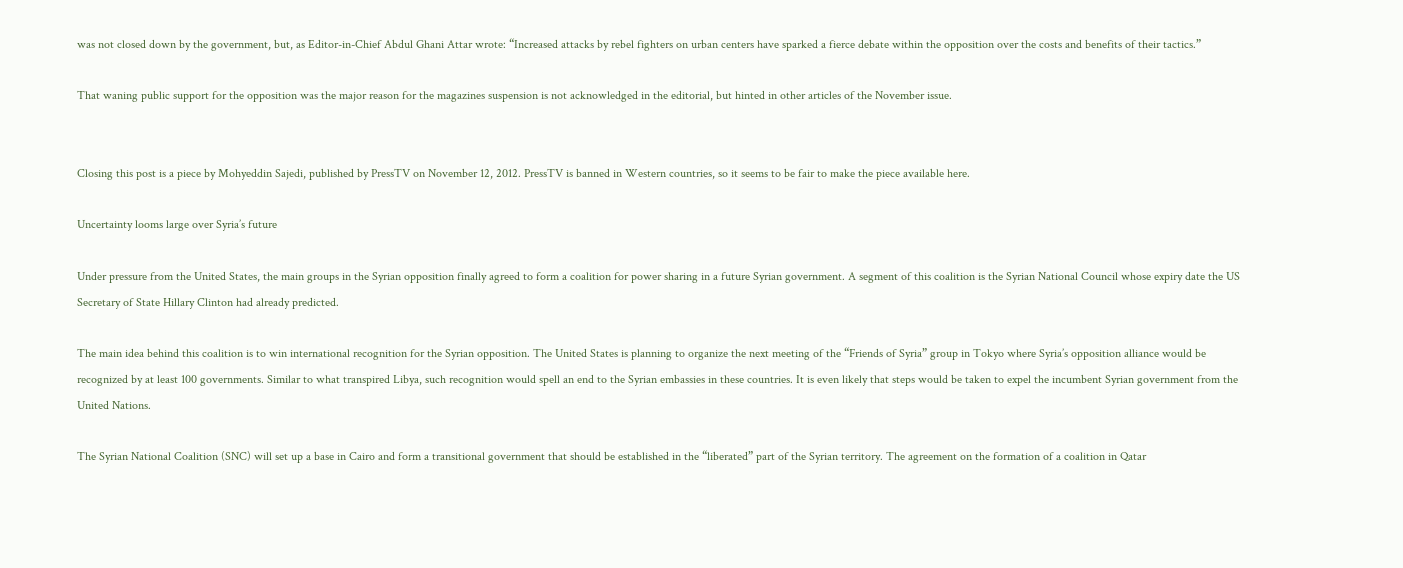was not closed down by the government, but, as Editor-in-Chief Abdul Ghani Attar wrote: “Increased attacks by rebel fighters on urban centers have sparked a fierce debate within the opposition over the costs and benefits of their tactics.”

That waning public support for the opposition was the major reason for the magazines suspension is not acknowledged in the editorial, but hinted in other articles of the November issue.


Closing this post is a piece by Mohyeddin Sajedi, published by PressTV on November 12, 2012. PressTV is banned in Western countries, so it seems to be fair to make the piece available here.

Uncertainty looms large over Syria’s future

Under pressure from the United States, the main groups in the Syrian opposition finally agreed to form a coalition for power sharing in a future Syrian government. A segment of this coalition is the Syrian National Council whose expiry date the US Secretary of State Hillary Clinton had already predicted.

The main idea behind this coalition is to win international recognition for the Syrian opposition. The United States is planning to organize the next meeting of the “Friends of Syria” group in Tokyo where Syria’s opposition alliance would be recognized by at least 100 governments. Similar to what transpired Libya, such recognition would spell an end to the Syrian embassies in these countries. It is even likely that steps would be taken to expel the incumbent Syrian government from the United Nations.

The Syrian National Coalition (SNC) will set up a base in Cairo and form a transitional government that should be established in the “liberated” part of the Syrian territory. The agreement on the formation of a coalition in Qatar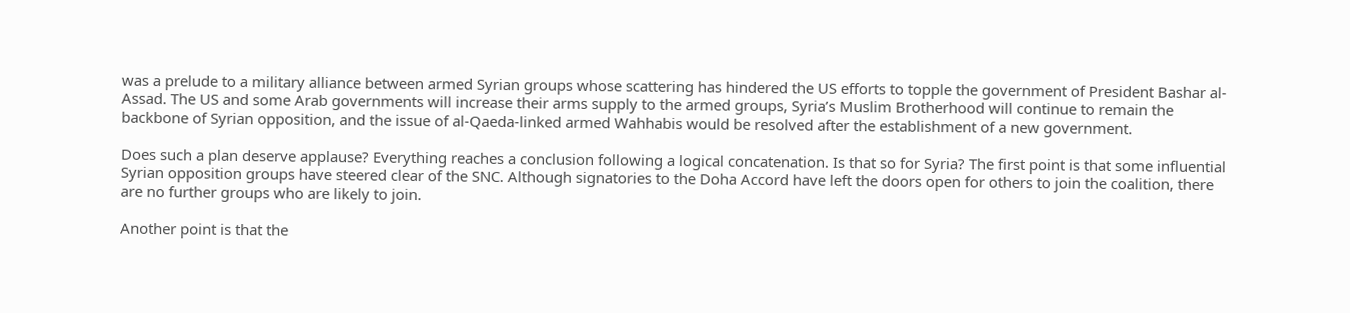was a prelude to a military alliance between armed Syrian groups whose scattering has hindered the US efforts to topple the government of President Bashar al-Assad. The US and some Arab governments will increase their arms supply to the armed groups, Syria’s Muslim Brotherhood will continue to remain the backbone of Syrian opposition, and the issue of al-Qaeda-linked armed Wahhabis would be resolved after the establishment of a new government.

Does such a plan deserve applause? Everything reaches a conclusion following a logical concatenation. Is that so for Syria? The first point is that some influential Syrian opposition groups have steered clear of the SNC. Although signatories to the Doha Accord have left the doors open for others to join the coalition, there are no further groups who are likely to join.

Another point is that the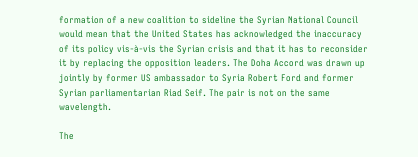formation of a new coalition to sideline the Syrian National Council would mean that the United States has acknowledged the inaccuracy of its policy vis-à-vis the Syrian crisis and that it has to reconsider it by replacing the opposition leaders. The Doha Accord was drawn up jointly by former US ambassador to Syria Robert Ford and former Syrian parliamentarian Riad Seif. The pair is not on the same wavelength.

The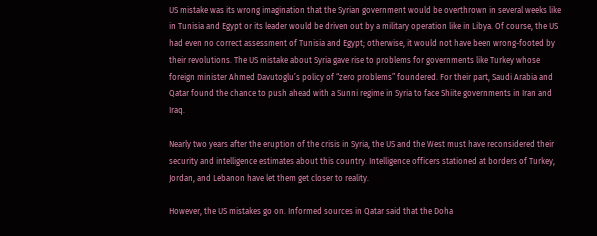US mistake was its wrong imagination that the Syrian government would be overthrown in several weeks like in Tunisia and Egypt or its leader would be driven out by a military operation like in Libya. Of course, the US had even no correct assessment of Tunisia and Egypt; otherwise, it would not have been wrong-footed by their revolutions. The US mistake about Syria gave rise to problems for governments like Turkey whose foreign minister Ahmed Davutoglu’s policy of “zero problems” foundered. For their part, Saudi Arabia and Qatar found the chance to push ahead with a Sunni regime in Syria to face Shiite governments in Iran and Iraq.

Nearly two years after the eruption of the crisis in Syria, the US and the West must have reconsidered their security and intelligence estimates about this country. Intelligence officers stationed at borders of Turkey, Jordan, and Lebanon have let them get closer to reality.

However, the US mistakes go on. Informed sources in Qatar said that the Doha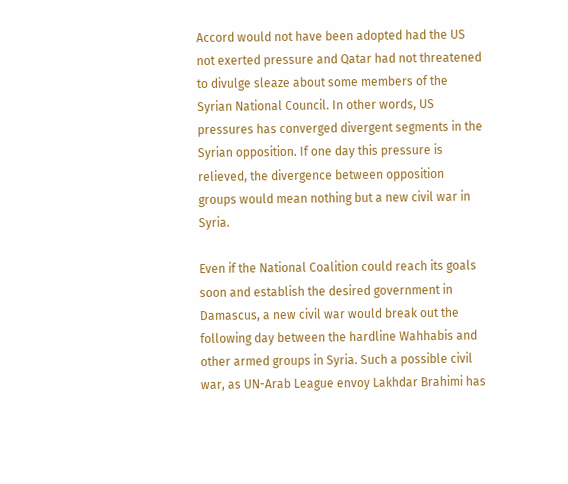Accord would not have been adopted had the US not exerted pressure and Qatar had not threatened to divulge sleaze about some members of the Syrian National Council. In other words, US pressures has converged divergent segments in the Syrian opposition. If one day this pressure is relieved, the divergence between opposition groups would mean nothing but a new civil war in Syria.

Even if the National Coalition could reach its goals soon and establish the desired government in Damascus, a new civil war would break out the following day between the hardline Wahhabis and other armed groups in Syria. Such a possible civil war, as UN-Arab League envoy Lakhdar Brahimi has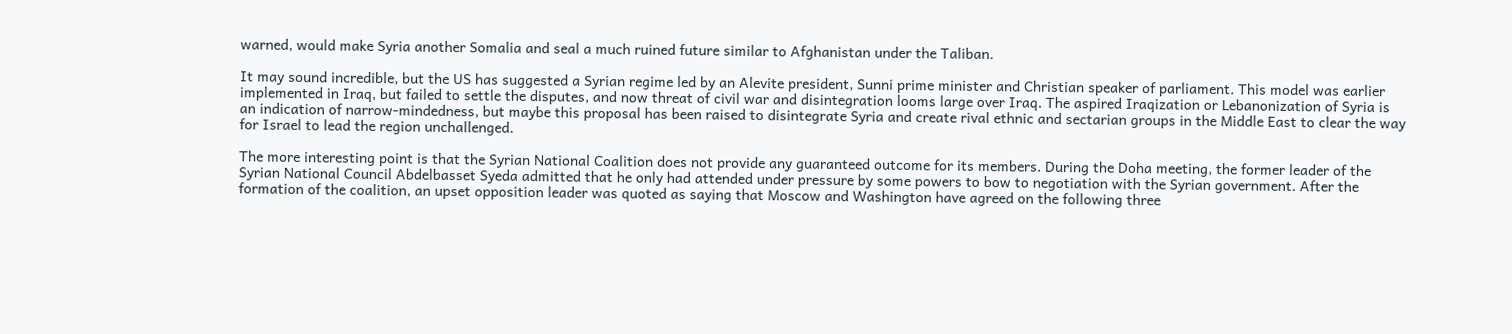warned, would make Syria another Somalia and seal a much ruined future similar to Afghanistan under the Taliban.

It may sound incredible, but the US has suggested a Syrian regime led by an Alevite president, Sunni prime minister and Christian speaker of parliament. This model was earlier implemented in Iraq, but failed to settle the disputes, and now threat of civil war and disintegration looms large over Iraq. The aspired Iraqization or Lebanonization of Syria is an indication of narrow-mindedness, but maybe this proposal has been raised to disintegrate Syria and create rival ethnic and sectarian groups in the Middle East to clear the way for Israel to lead the region unchallenged.

The more interesting point is that the Syrian National Coalition does not provide any guaranteed outcome for its members. During the Doha meeting, the former leader of the Syrian National Council Abdelbasset Syeda admitted that he only had attended under pressure by some powers to bow to negotiation with the Syrian government. After the formation of the coalition, an upset opposition leader was quoted as saying that Moscow and Washington have agreed on the following three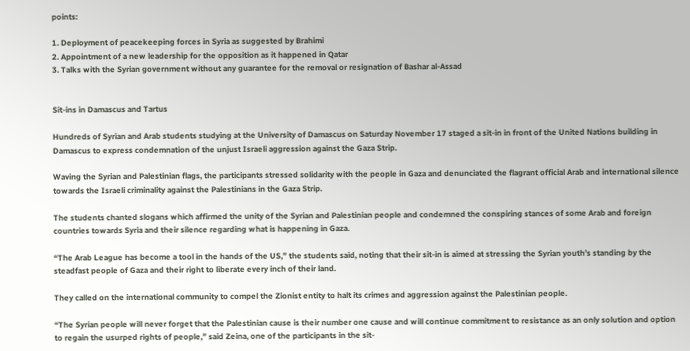points:

1. Deployment of peacekeeping forces in Syria as suggested by Brahimi
2. Appointment of a new leadership for the opposition as it happened in Qatar
3. Talks with the Syrian government without any guarantee for the removal or resignation of Bashar al-Assad


Sit-ins in Damascus and Tartus

Hundreds of Syrian and Arab students studying at the University of Damascus on Saturday November 17 staged a sit-in in front of the United Nations building in Damascus to express condemnation of the unjust Israeli aggression against the Gaza Strip.

Waving the Syrian and Palestinian flags, the participants stressed solidarity with the people in Gaza and denunciated the flagrant official Arab and international silence towards the Israeli criminality against the Palestinians in the Gaza Strip.

The students chanted slogans which affirmed the unity of the Syrian and Palestinian people and condemned the conspiring stances of some Arab and foreign countries towards Syria and their silence regarding what is happening in Gaza.

“The Arab League has become a tool in the hands of the US,” the students said, noting that their sit-in is aimed at stressing the Syrian youth’s standing by the steadfast people of Gaza and their right to liberate every inch of their land.

They called on the international community to compel the Zionist entity to halt its crimes and aggression against the Palestinian people.

“The Syrian people will never forget that the Palestinian cause is their number one cause and will continue commitment to resistance as an only solution and option to regain the usurped rights of people,” said Zeina, one of the participants in the sit-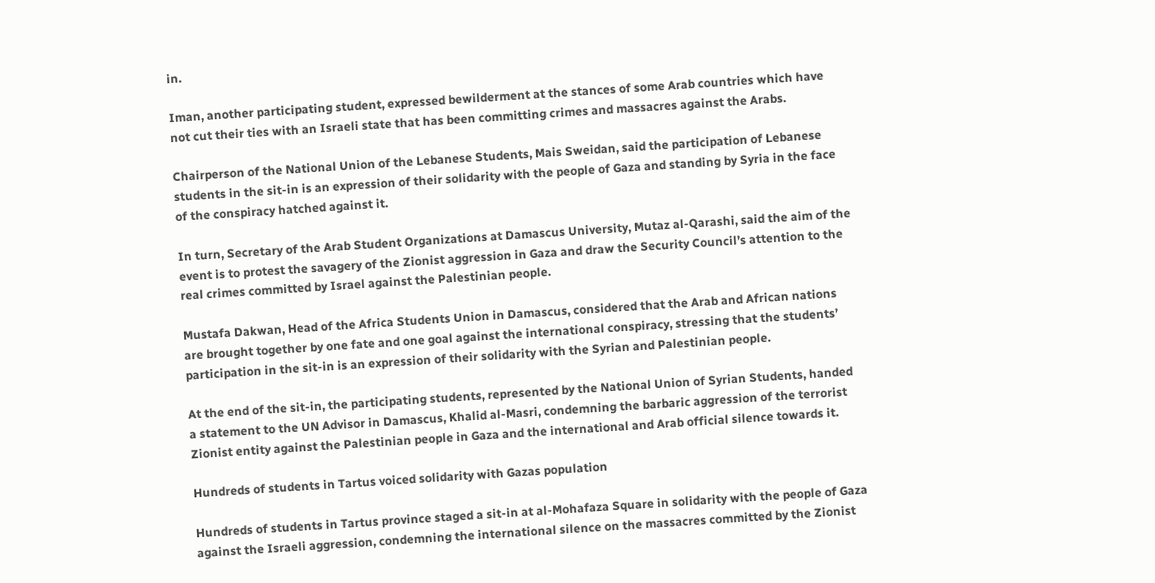in.

Iman, another participating student, expressed bewilderment at the stances of some Arab countries which have not cut their ties with an Israeli state that has been committing crimes and massacres against the Arabs.

Chairperson of the National Union of the Lebanese Students, Mais Sweidan, said the participation of Lebanese students in the sit-in is an expression of their solidarity with the people of Gaza and standing by Syria in the face of the conspiracy hatched against it.

In turn, Secretary of the Arab Student Organizations at Damascus University, Mutaz al-Qarashi, said the aim of the event is to protest the savagery of the Zionist aggression in Gaza and draw the Security Council’s attention to the real crimes committed by Israel against the Palestinian people.

Mustafa Dakwan, Head of the Africa Students Union in Damascus, considered that the Arab and African nations are brought together by one fate and one goal against the international conspiracy, stressing that the students’ participation in the sit-in is an expression of their solidarity with the Syrian and Palestinian people.

At the end of the sit-in, the participating students, represented by the National Union of Syrian Students, handed a statement to the UN Advisor in Damascus, Khalid al-Masri, condemning the barbaric aggression of the terrorist Zionist entity against the Palestinian people in Gaza and the international and Arab official silence towards it.

Hundreds of students in Tartus voiced solidarity with Gazas population

Hundreds of students in Tartus province staged a sit-in at al-Mohafaza Square in solidarity with the people of Gaza against the Israeli aggression, condemning the international silence on the massacres committed by the Zionist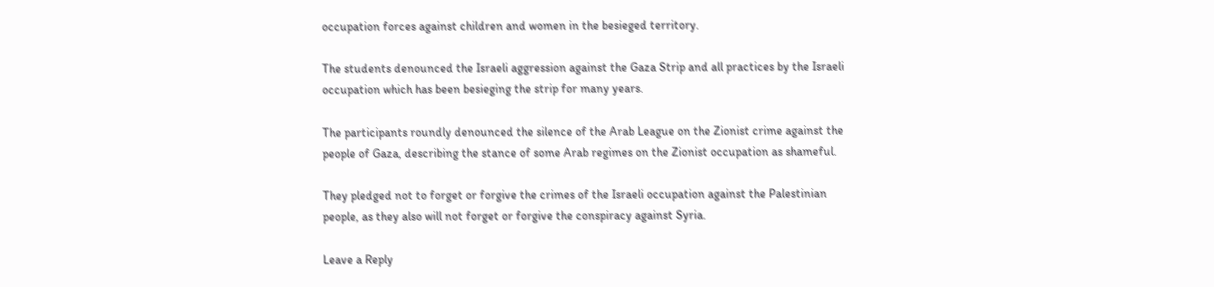occupation forces against children and women in the besieged territory.

The students denounced the Israeli aggression against the Gaza Strip and all practices by the Israeli occupation which has been besieging the strip for many years.

The participants roundly denounced the silence of the Arab League on the Zionist crime against the people of Gaza, describing the stance of some Arab regimes on the Zionist occupation as shameful.

They pledged not to forget or forgive the crimes of the Israeli occupation against the Palestinian people, as they also will not forget or forgive the conspiracy against Syria.

Leave a Reply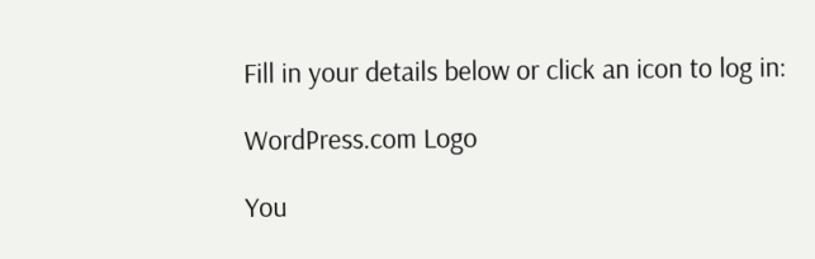Fill in your details below or click an icon to log in:

WordPress.com Logo

You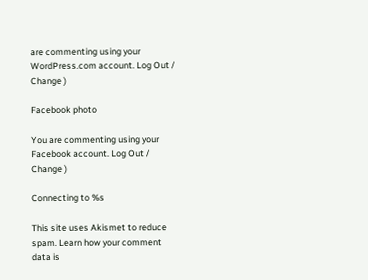are commenting using your WordPress.com account. Log Out /  Change )

Facebook photo

You are commenting using your Facebook account. Log Out /  Change )

Connecting to %s

This site uses Akismet to reduce spam. Learn how your comment data is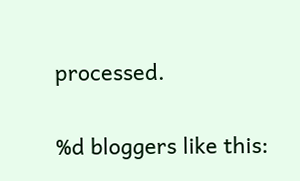processed.

%d bloggers like this: